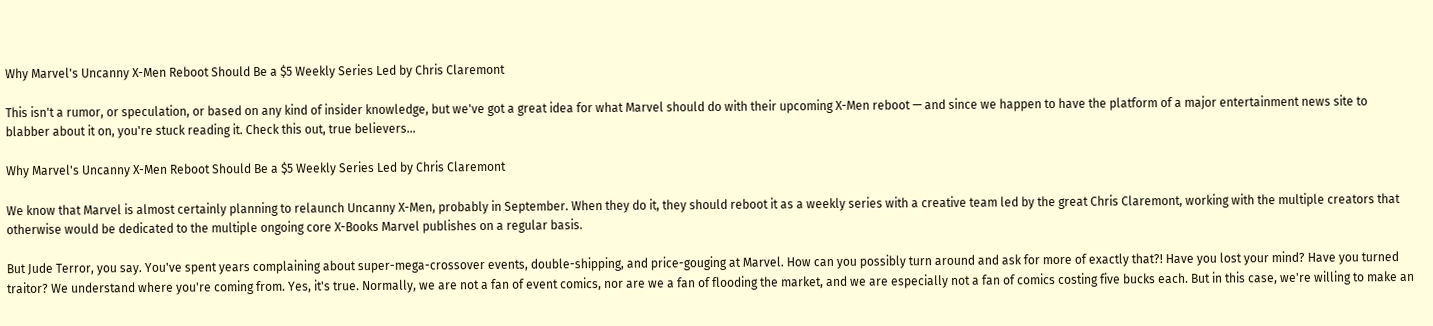Why Marvel's Uncanny X-Men Reboot Should Be a $5 Weekly Series Led by Chris Claremont

This isn't a rumor, or speculation, or based on any kind of insider knowledge, but we've got a great idea for what Marvel should do with their upcoming X-Men reboot — and since we happen to have the platform of a major entertainment news site to blabber about it on, you're stuck reading it. Check this out, true believers…

Why Marvel's Uncanny X-Men Reboot Should Be a $5 Weekly Series Led by Chris Claremont

We know that Marvel is almost certainly planning to relaunch Uncanny X-Men, probably in September. When they do it, they should reboot it as a weekly series with a creative team led by the great Chris Claremont, working with the multiple creators that otherwise would be dedicated to the multiple ongoing core X-Books Marvel publishes on a regular basis.

But Jude Terror, you say. You've spent years complaining about super-mega-crossover events, double-shipping, and price-gouging at Marvel. How can you possibly turn around and ask for more of exactly that?! Have you lost your mind? Have you turned traitor? We understand where you're coming from. Yes, it's true. Normally, we are not a fan of event comics, nor are we a fan of flooding the market, and we are especially not a fan of comics costing five bucks each. But in this case, we're willing to make an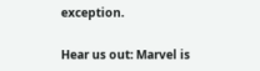exception.

Hear us out: Marvel is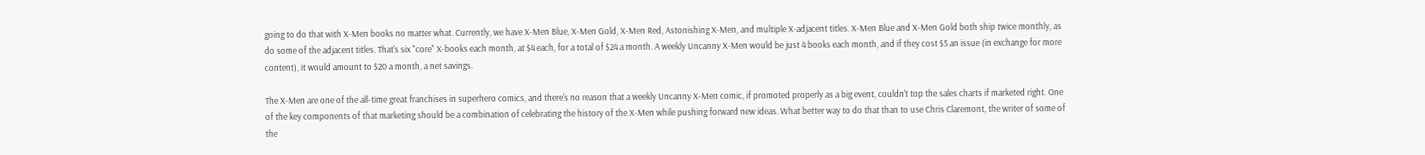going to do that with X-Men books no matter what. Currently, we have X-Men Blue, X-Men Gold, X-Men Red, Astonishing X-Men, and multiple X-adjacent titles. X-Men Blue and X-Men Gold both ship twice monthly, as do some of the adjacent titles. That's six "core" X-books each month, at $4 each, for a total of $24 a month. A weekly Uncanny X-Men would be just 4 books each month, and if they cost $5 an issue (in exchange for more content), it would amount to $20 a month, a net savings.

The X-Men are one of the all-time great franchises in superhero comics, and there's no reason that a weekly Uncanny X-Men comic, if promoted properly as a big event, couldn't top the sales charts if marketed right. One of the key components of that marketing should be a combination of celebrating the history of the X-Men while pushing forward new ideas. What better way to do that than to use Chris Claremont, the writer of some of the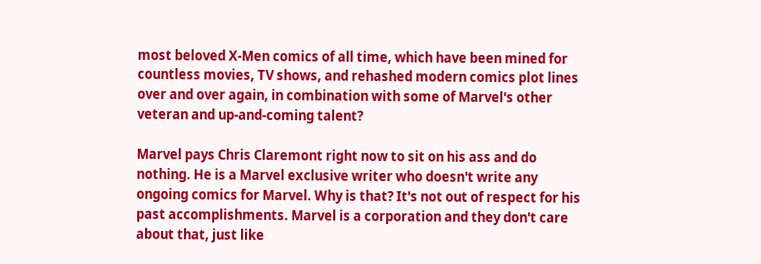most beloved X-Men comics of all time, which have been mined for countless movies, TV shows, and rehashed modern comics plot lines over and over again, in combination with some of Marvel's other veteran and up-and-coming talent?

Marvel pays Chris Claremont right now to sit on his ass and do nothing. He is a Marvel exclusive writer who doesn't write any ongoing comics for Marvel. Why is that? It's not out of respect for his past accomplishments. Marvel is a corporation and they don't care about that, just like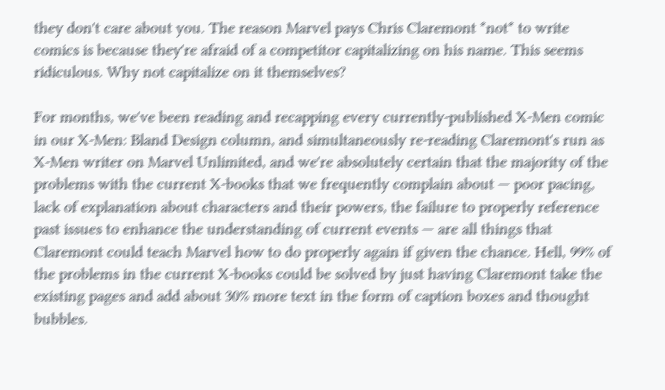they don't care about you. The reason Marvel pays Chris Claremont *not* to write comics is because they're afraid of a competitor capitalizing on his name. This seems ridiculous. Why not capitalize on it themselves?

For months, we've been reading and recapping every currently-published X-Men comic in our X-Men: Bland Design column, and simultaneously re-reading Claremont's run as X-Men writer on Marvel Unlimited, and we're absolutely certain that the majority of the problems with the current X-books that we frequently complain about — poor pacing, lack of explanation about characters and their powers, the failure to properly reference past issues to enhance the understanding of current events — are all things that Claremont could teach Marvel how to do properly again if given the chance. Hell, 99% of the problems in the current X-books could be solved by just having Claremont take the existing pages and add about 30% more text in the form of caption boxes and thought bubbles.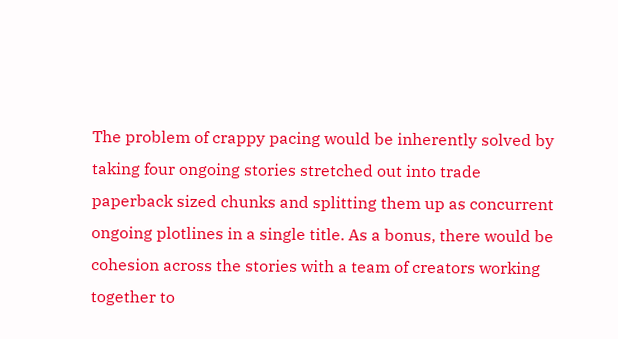The problem of crappy pacing would be inherently solved by taking four ongoing stories stretched out into trade paperback sized chunks and splitting them up as concurrent ongoing plotlines in a single title. As a bonus, there would be cohesion across the stories with a team of creators working together to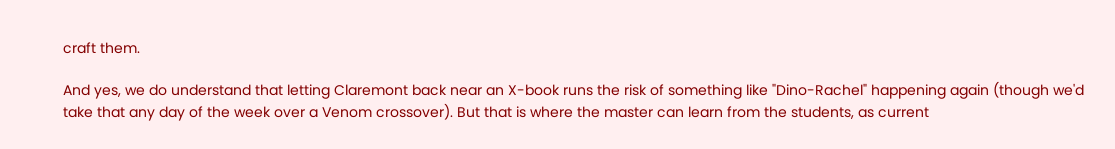craft them.

And yes, we do understand that letting Claremont back near an X-book runs the risk of something like "Dino-Rachel" happening again (though we'd take that any day of the week over a Venom crossover). But that is where the master can learn from the students, as current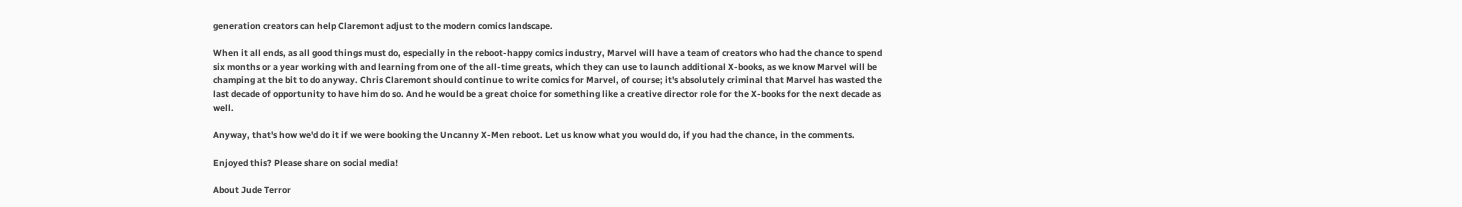generation creators can help Claremont adjust to the modern comics landscape.

When it all ends, as all good things must do, especially in the reboot-happy comics industry, Marvel will have a team of creators who had the chance to spend six months or a year working with and learning from one of the all-time greats, which they can use to launch additional X-books, as we know Marvel will be champing at the bit to do anyway. Chris Claremont should continue to write comics for Marvel, of course; it's absolutely criminal that Marvel has wasted the last decade of opportunity to have him do so. And he would be a great choice for something like a creative director role for the X-books for the next decade as well.

Anyway, that's how we'd do it if we were booking the Uncanny X-Men reboot. Let us know what you would do, if you had the chance, in the comments.

Enjoyed this? Please share on social media!

About Jude Terror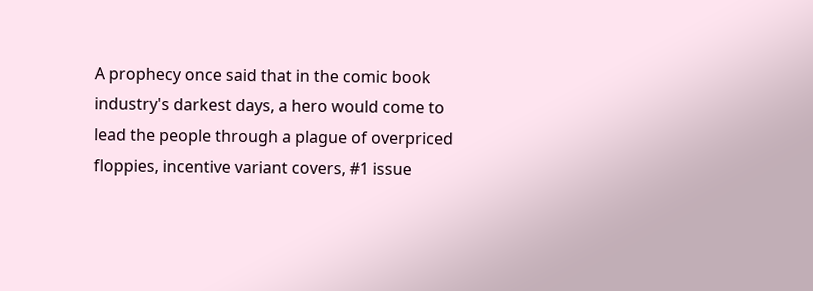A prophecy once said that in the comic book industry's darkest days, a hero would come to lead the people through a plague of overpriced floppies, incentive variant covers, #1 issue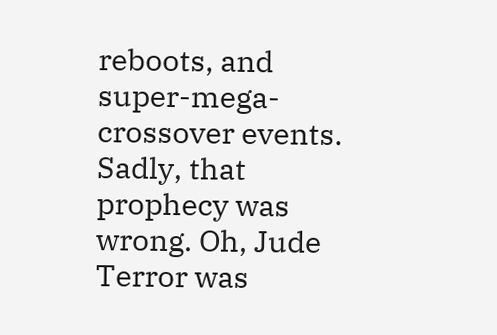reboots, and super-mega-crossover events. Sadly, that prophecy was wrong. Oh, Jude Terror was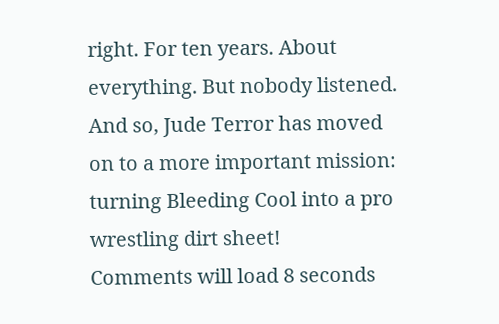right. For ten years. About everything. But nobody listened. And so, Jude Terror has moved on to a more important mission: turning Bleeding Cool into a pro wrestling dirt sheet!
Comments will load 8 seconds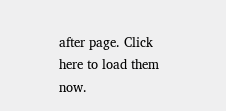after page. Click here to load them now.